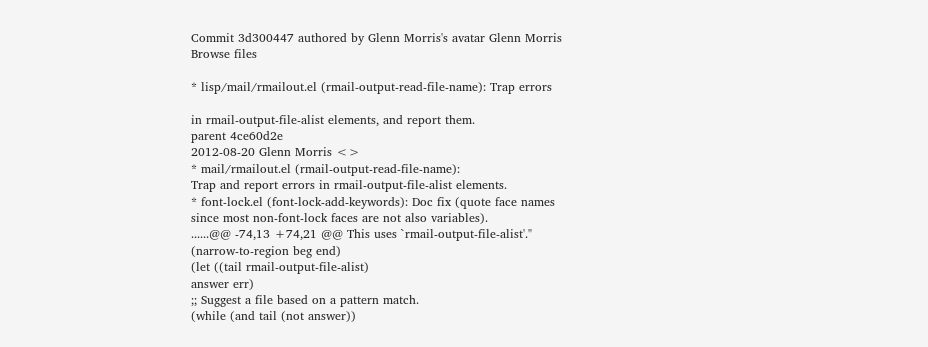Commit 3d300447 authored by Glenn Morris's avatar Glenn Morris
Browse files

* lisp/mail/rmailout.el (rmail-output-read-file-name): Trap errors

in rmail-output-file-alist elements, and report them.
parent 4ce60d2e
2012-08-20 Glenn Morris <>
* mail/rmailout.el (rmail-output-read-file-name):
Trap and report errors in rmail-output-file-alist elements.
* font-lock.el (font-lock-add-keywords): Doc fix (quote face names
since most non-font-lock faces are not also variables).
......@@ -74,13 +74,21 @@ This uses `rmail-output-file-alist'."
(narrow-to-region beg end)
(let ((tail rmail-output-file-alist)
answer err)
;; Suggest a file based on a pattern match.
(while (and tail (not answer))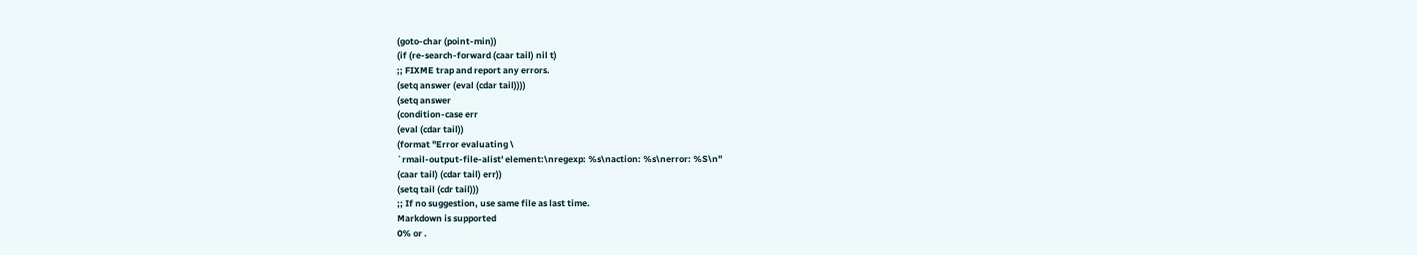(goto-char (point-min))
(if (re-search-forward (caar tail) nil t)
;; FIXME trap and report any errors.
(setq answer (eval (cdar tail))))
(setq answer
(condition-case err
(eval (cdar tail))
(format "Error evaluating \
`rmail-output-file-alist' element:\nregexp: %s\naction: %s\nerror: %S\n"
(caar tail) (cdar tail) err))
(setq tail (cdr tail)))
;; If no suggestion, use same file as last time.
Markdown is supported
0% or .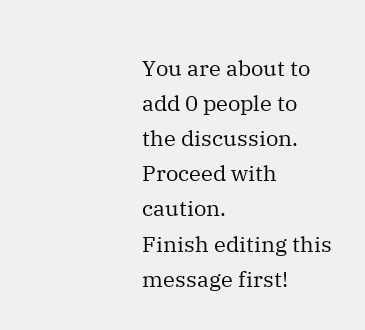You are about to add 0 people to the discussion. Proceed with caution.
Finish editing this message first!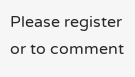Please register or to comment